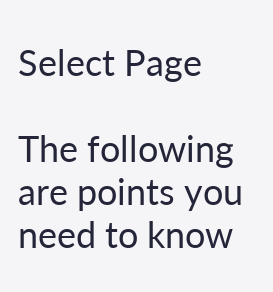Select Page

The following are points you need to know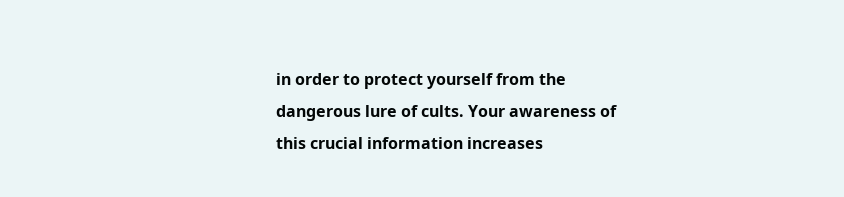in order to protect yourself from the dangerous lure of cults. Your awareness of this crucial information increases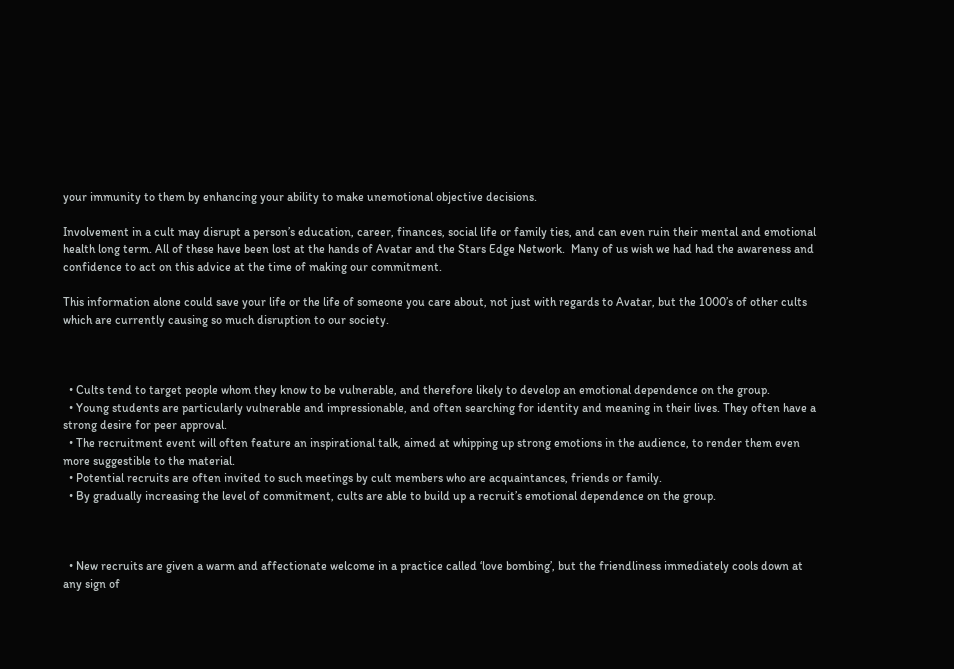your immunity to them by enhancing your ability to make unemotional objective decisions.

Involvement in a cult may disrupt a person’s education, career, finances, social life or family ties, and can even ruin their mental and emotional health long term. All of these have been lost at the hands of Avatar and the Stars Edge Network.  Many of us wish we had had the awareness and confidence to act on this advice at the time of making our commitment.

This information alone could save your life or the life of someone you care about, not just with regards to Avatar, but the 1000’s of other cults which are currently causing so much disruption to our society.



  • Cults tend to target people whom they know to be vulnerable, and therefore likely to develop an emotional dependence on the group.
  • Young students are particularly vulnerable and impressionable, and often searching for identity and meaning in their lives. They often have a strong desire for peer approval.
  • The recruitment event will often feature an inspirational talk, aimed at whipping up strong emotions in the audience, to render them even more suggestible to the material.
  • Potential recruits are often invited to such meetings by cult members who are acquaintances, friends or family.
  • By gradually increasing the level of commitment, cults are able to build up a recruit’s emotional dependence on the group.



  • New recruits are given a warm and affectionate welcome in a practice called ‘love bombing’, but the friendliness immediately cools down at any sign of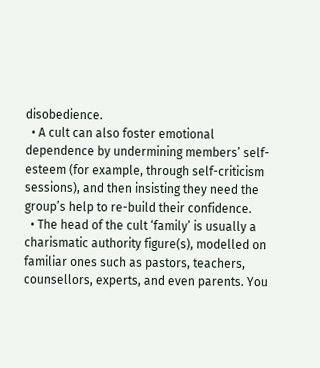disobedience.
  • A cult can also foster emotional dependence by undermining members’ self- esteem (for example, through self-criticism sessions), and then insisting they need the group’s help to re-build their confidence.
  • The head of the cult ‘family’ is usually a charismatic authority figure(s), modelled on familiar ones such as pastors, teachers, counsellors, experts, and even parents. You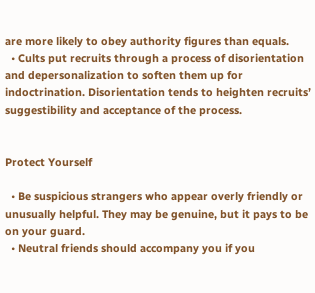are more likely to obey authority figures than equals.
  • Cults put recruits through a process of disorientation and depersonalization to soften them up for indoctrination. Disorientation tends to heighten recruits’ suggestibility and acceptance of the process.


Protect Yourself

  • Be suspicious strangers who appear overly friendly or unusually helpful. They may be genuine, but it pays to be on your guard.
  • Neutral friends should accompany you if you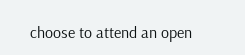choose to attend an open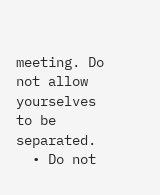meeting. Do not allow yourselves to be separated.
  • Do not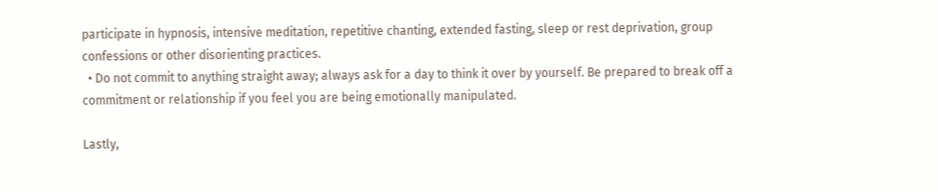participate in hypnosis, intensive meditation, repetitive chanting, extended fasting, sleep or rest deprivation, group confessions or other disorienting practices.
  • Do not commit to anything straight away; always ask for a day to think it over by yourself. Be prepared to break off a commitment or relationship if you feel you are being emotionally manipulated.

Lastly,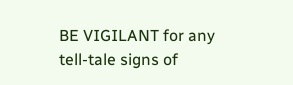BE VIGILANT for any tell-tale signs of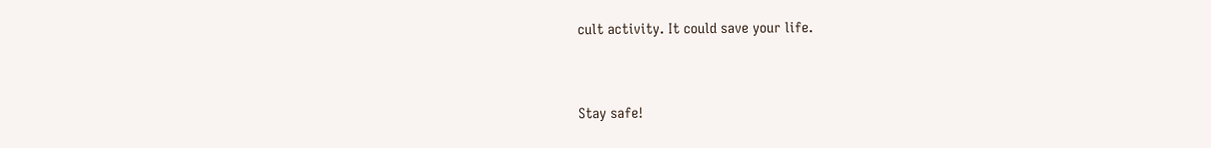cult activity. It could save your life.



Stay safe!